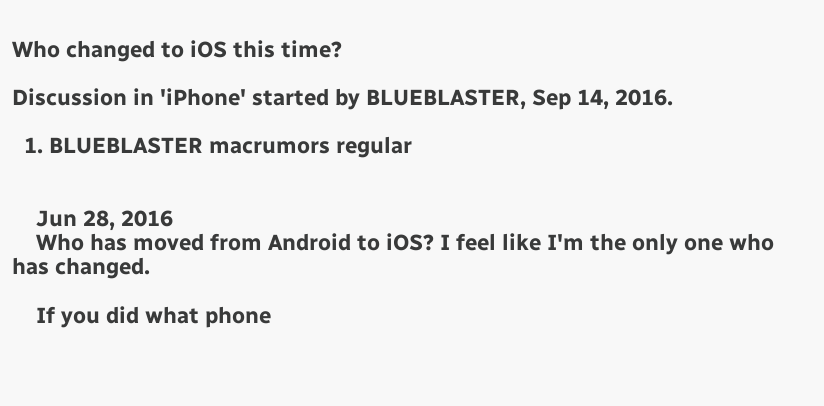Who changed to iOS this time?

Discussion in 'iPhone' started by BLUEBLASTER, Sep 14, 2016.

  1. BLUEBLASTER macrumors regular


    Jun 28, 2016
    Who has moved from Android to iOS? I feel like I'm the only one who has changed.

    If you did what phone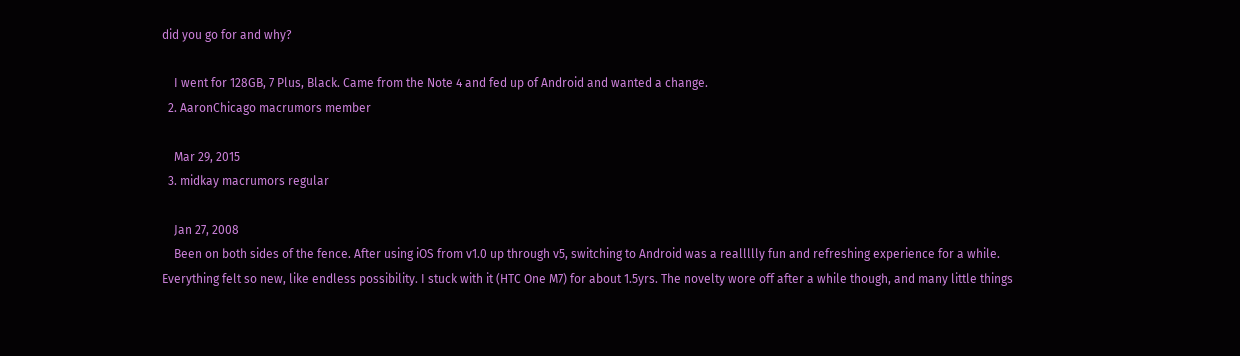did you go for and why?

    I went for 128GB, 7 Plus, Black. Came from the Note 4 and fed up of Android and wanted a change.
  2. AaronChicago macrumors member

    Mar 29, 2015
  3. midkay macrumors regular

    Jan 27, 2008
    Been on both sides of the fence. After using iOS from v1.0 up through v5, switching to Android was a reallllly fun and refreshing experience for a while. Everything felt so new, like endless possibility. I stuck with it (HTC One M7) for about 1.5yrs. The novelty wore off after a while though, and many little things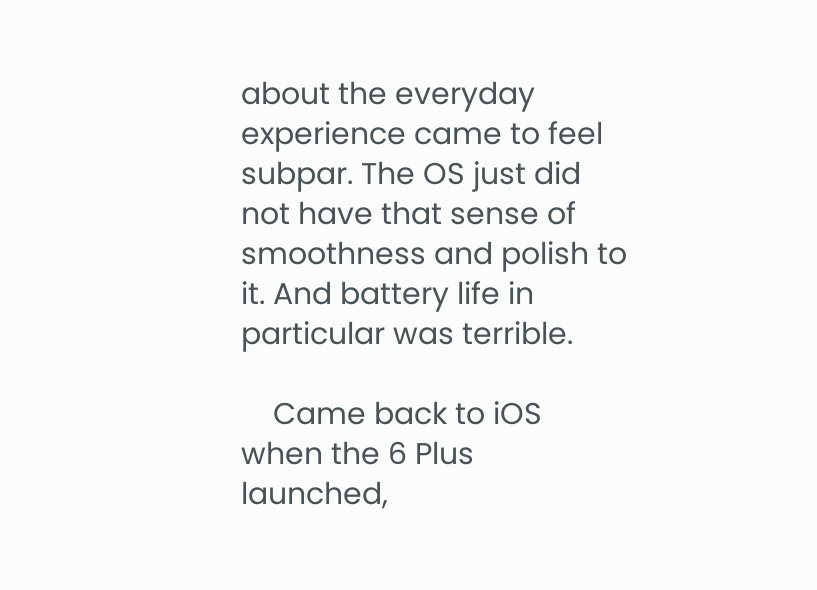about the everyday experience came to feel subpar. The OS just did not have that sense of smoothness and polish to it. And battery life in particular was terrible.

    Came back to iOS when the 6 Plus launched,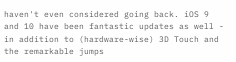haven't even considered going back. iOS 9 and 10 have been fantastic updates as well - in addition to (hardware-wise) 3D Touch and the remarkable jumps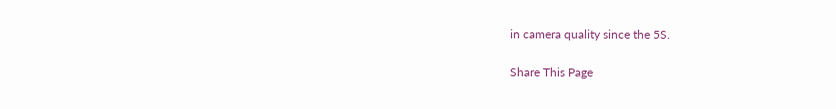in camera quality since the 5S.

Share This Page